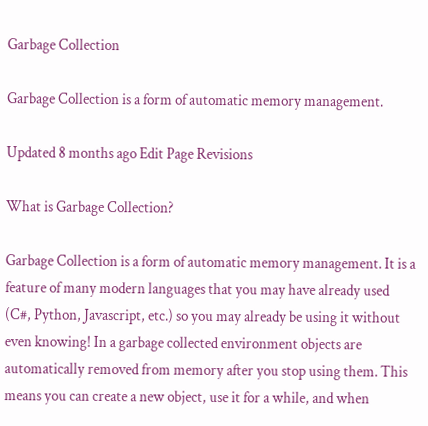Garbage Collection

Garbage Collection is a form of automatic memory management.

Updated 8 months ago Edit Page Revisions

What is Garbage Collection?

Garbage Collection is a form of automatic memory management. It is a feature of many modern languages that you may have already used (C#, Python, Javascript, etc.) so you may already be using it without even knowing! In a garbage collected environment objects are automatically removed from memory after you stop using them. This means you can create a new object, use it for a while, and when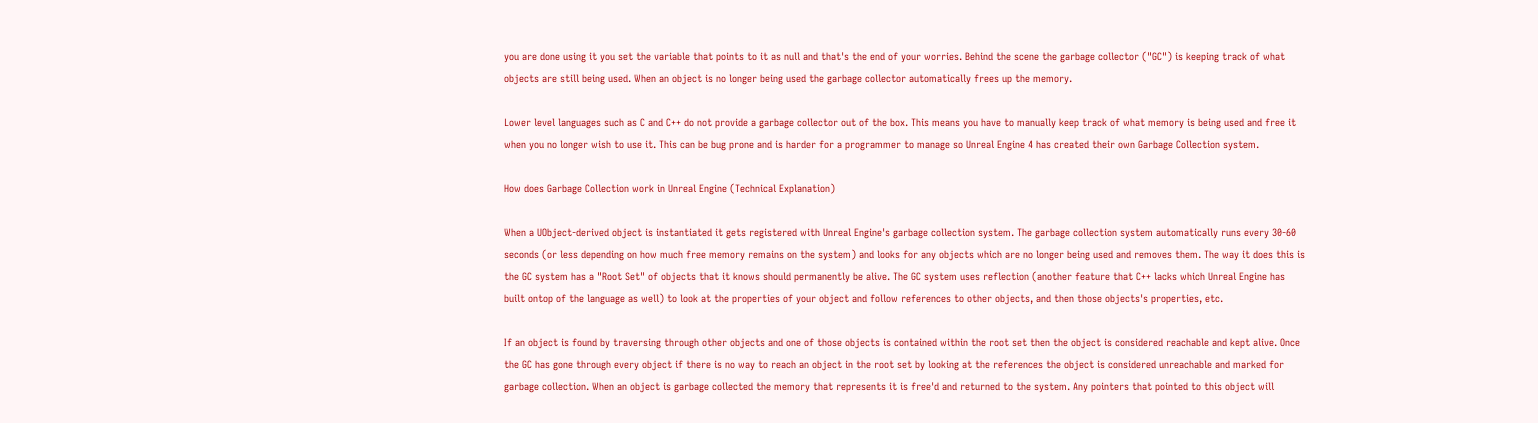you are done using it you set the variable that points to it as null and that's the end of your worries. Behind the scene the garbage collector ("GC") is keeping track of what objects are still being used. When an object is no longer being used the garbage collector automatically frees up the memory.

Lower level languages such as C and C++ do not provide a garbage collector out of the box. This means you have to manually keep track of what memory is being used and free it when you no longer wish to use it. This can be bug prone and is harder for a programmer to manage so Unreal Engine 4 has created their own Garbage Collection system.

How does Garbage Collection work in Unreal Engine (Technical Explanation)

When a UObject-derived object is instantiated it gets registered with Unreal Engine's garbage collection system. The garbage collection system automatically runs every 30-60 seconds (or less depending on how much free memory remains on the system) and looks for any objects which are no longer being used and removes them. The way it does this is the GC system has a "Root Set" of objects that it knows should permanently be alive. The GC system uses reflection (another feature that C++ lacks which Unreal Engine has built ontop of the language as well) to look at the properties of your object and follow references to other objects, and then those objects's properties, etc.

If an object is found by traversing through other objects and one of those objects is contained within the root set then the object is considered reachable and kept alive. Once the GC has gone through every object if there is no way to reach an object in the root set by looking at the references the object is considered unreachable and marked for garbage collection. When an object is garbage collected the memory that represents it is free'd and returned to the system. Any pointers that pointed to this object will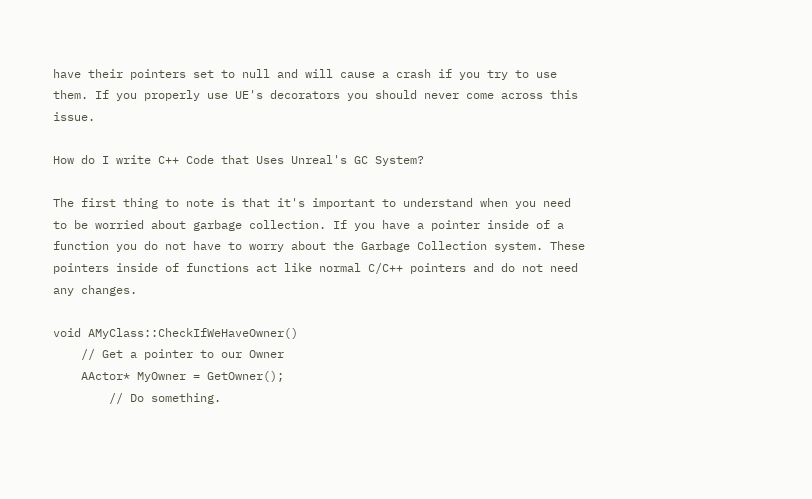have their pointers set to null and will cause a crash if you try to use them. If you properly use UE's decorators you should never come across this issue.

How do I write C++ Code that Uses Unreal's GC System?

The first thing to note is that it's important to understand when you need to be worried about garbage collection. If you have a pointer inside of a function you do not have to worry about the Garbage Collection system. These pointers inside of functions act like normal C/C++ pointers and do not need any changes.

void AMyClass::CheckIfWeHaveOwner()
    // Get a pointer to our Owner
    AActor* MyOwner = GetOwner();
        // Do something.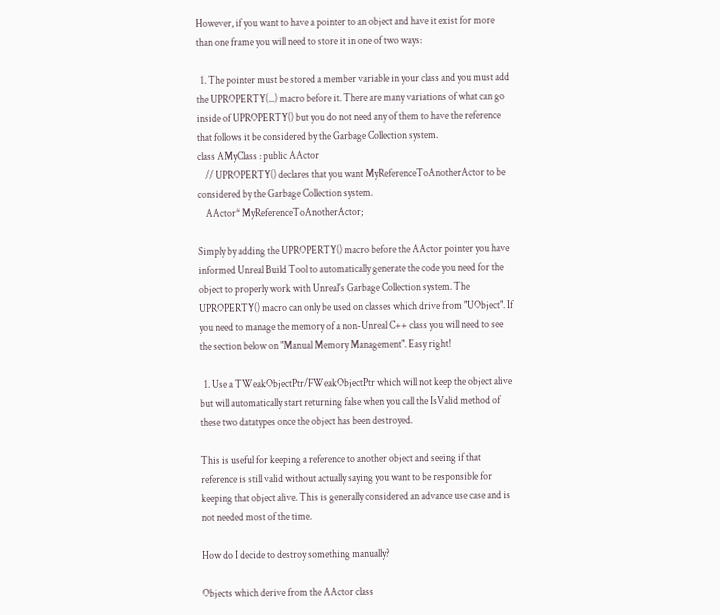However, if you want to have a pointer to an object and have it exist for more than one frame you will need to store it in one of two ways:

  1. The pointer must be stored a member variable in your class and you must add the UPROPERTY(...) macro before it. There are many variations of what can go inside of UPROPERTY() but you do not need any of them to have the reference that follows it be considered by the Garbage Collection system.
class AMyClass : public AActor
    // UPROPERTY() declares that you want MyReferenceToAnotherActor to be considered by the Garbage Collection system.
    AActor* MyReferenceToAnotherActor;

Simply by adding the UPROPERTY() macro before the AActor pointer you have informed Unreal Build Tool to automatically generate the code you need for the object to properly work with Unreal's Garbage Collection system. The UPROPERTY() macro can only be used on classes which drive from "UObject". If you need to manage the memory of a non-Unreal C++ class you will need to see the section below on "Manual Memory Management". Easy right!

  1. Use a TWeakObjectPtr/FWeakObjectPtr which will not keep the object alive but will automatically start returning false when you call the IsValid method of these two datatypes once the object has been destroyed.

This is useful for keeping a reference to another object and seeing if that reference is still valid without actually saying you want to be responsible for keeping that object alive. This is generally considered an advance use case and is not needed most of the time.

How do I decide to destroy something manually?

Objects which derive from the AActor class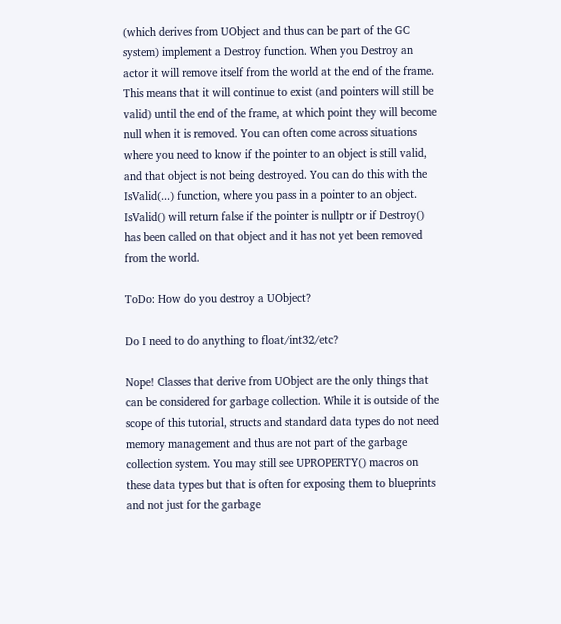(which derives from UObject and thus can be part of the GC system) implement a Destroy function. When you Destroy an actor it will remove itself from the world at the end of the frame. This means that it will continue to exist (and pointers will still be valid) until the end of the frame, at which point they will become null when it is removed. You can often come across situations where you need to know if the pointer to an object is still valid, and that object is not being destroyed. You can do this with the IsValid(...) function, where you pass in a pointer to an object. IsValid() will return false if the pointer is nullptr or if Destroy() has been called on that object and it has not yet been removed from the world.

ToDo: How do you destroy a UObject?

Do I need to do anything to float/int32/etc?

Nope! Classes that derive from UObject are the only things that can be considered for garbage collection. While it is outside of the scope of this tutorial, structs and standard data types do not need memory management and thus are not part of the garbage collection system. You may still see UPROPERTY() macros on these data types but that is often for exposing them to blueprints and not just for the garbage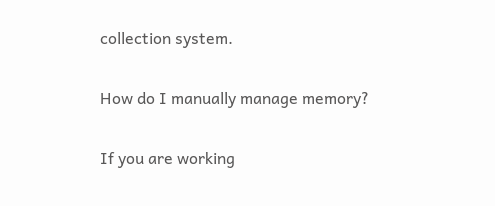collection system.

How do I manually manage memory?

If you are working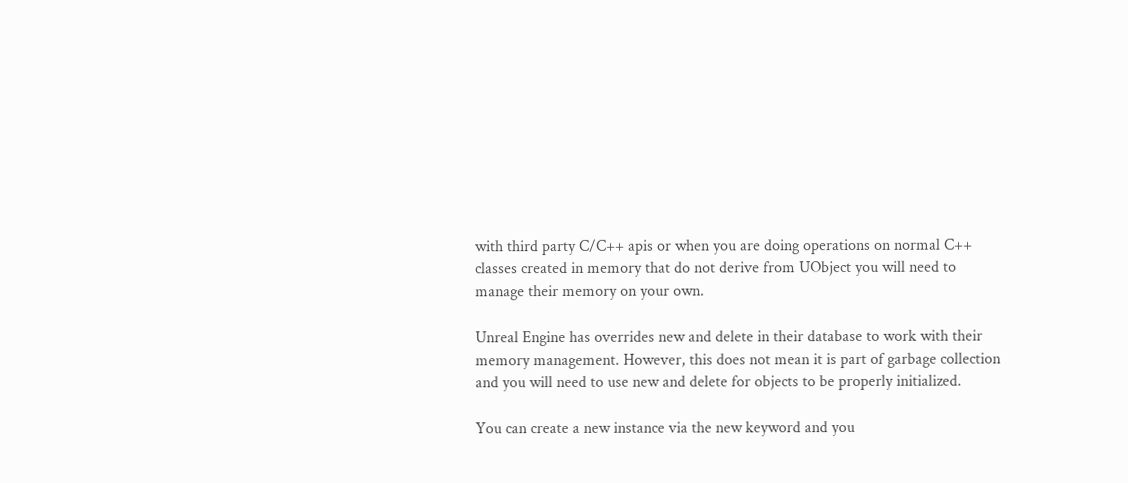with third party C/C++ apis or when you are doing operations on normal C++ classes created in memory that do not derive from UObject you will need to manage their memory on your own.

Unreal Engine has overrides new and delete in their database to work with their memory management. However, this does not mean it is part of garbage collection and you will need to use new and delete for objects to be properly initialized.

You can create a new instance via the new keyword and you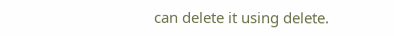can delete it using delete.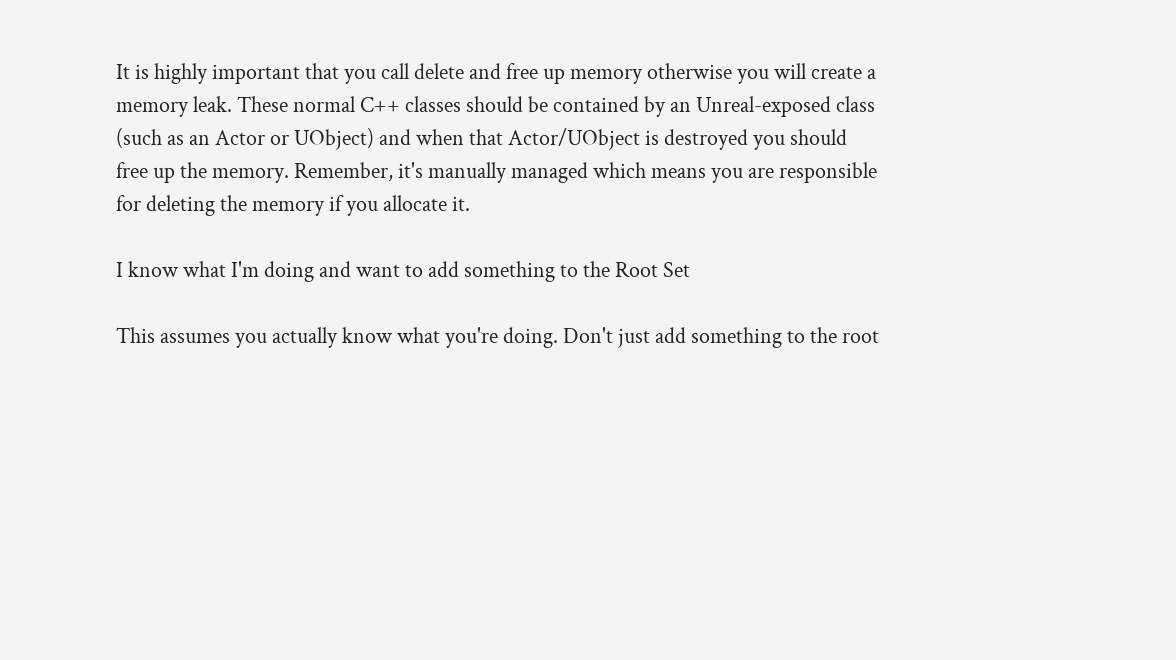It is highly important that you call delete and free up memory otherwise you will create a memory leak. These normal C++ classes should be contained by an Unreal-exposed class (such as an Actor or UObject) and when that Actor/UObject is destroyed you should free up the memory. Remember, it's manually managed which means you are responsible for deleting the memory if you allocate it.

I know what I'm doing and want to add something to the Root Set

This assumes you actually know what you're doing. Don't just add something to the root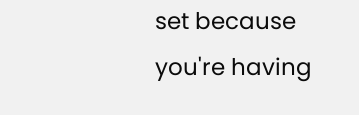set because you're having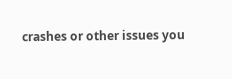crashes or other issues you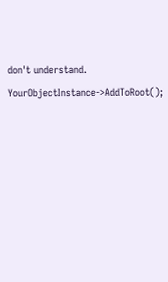don't understand. YourObjectInstance->AddToRoot();